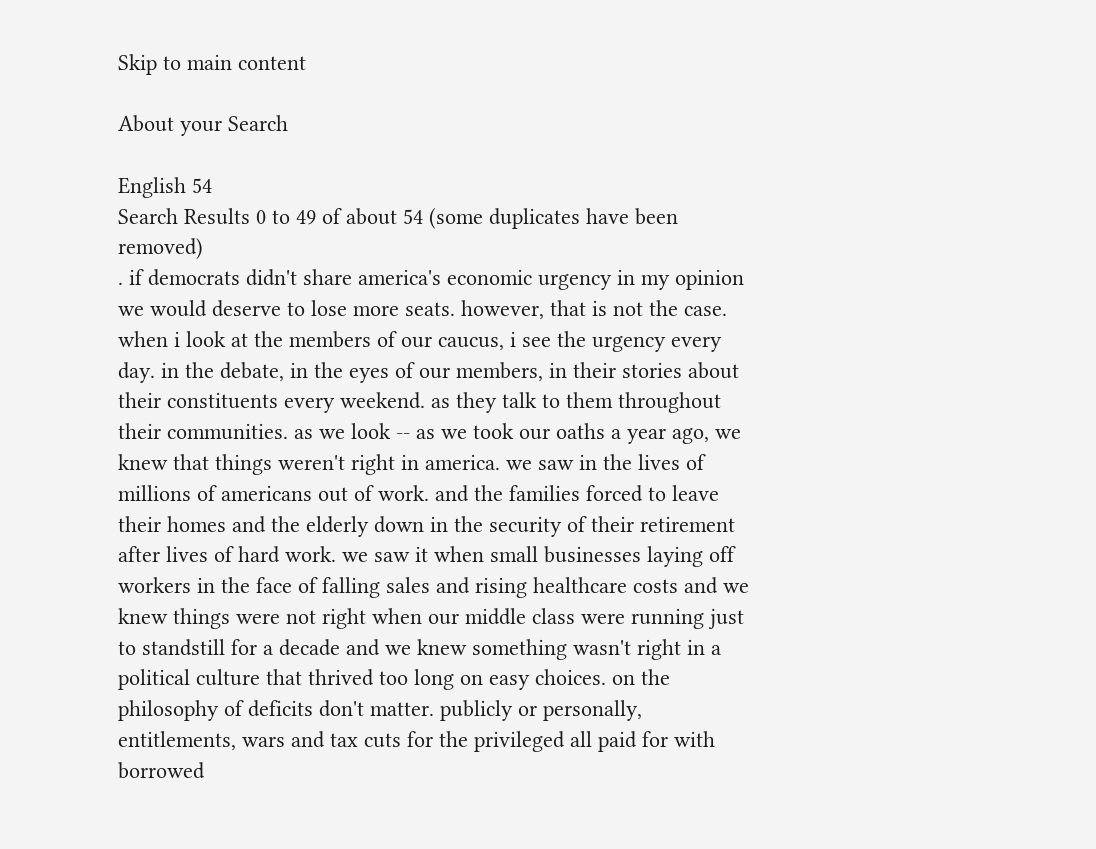Skip to main content

About your Search

English 54
Search Results 0 to 49 of about 54 (some duplicates have been removed)
. if democrats didn't share america's economic urgency in my opinion we would deserve to lose more seats. however, that is not the case. when i look at the members of our caucus, i see the urgency every day. in the debate, in the eyes of our members, in their stories about their constituents every weekend. as they talk to them throughout their communities. as we look -- as we took our oaths a year ago, we knew that things weren't right in america. we saw in the lives of millions of americans out of work. and the families forced to leave their homes and the elderly down in the security of their retirement after lives of hard work. we saw it when small businesses laying off workers in the face of falling sales and rising healthcare costs and we knew things were not right when our middle class were running just to standstill for a decade and we knew something wasn't right in a political culture that thrived too long on easy choices. on the philosophy of deficits don't matter. publicly or personally, entitlements, wars and tax cuts for the privileged all paid for with borrowed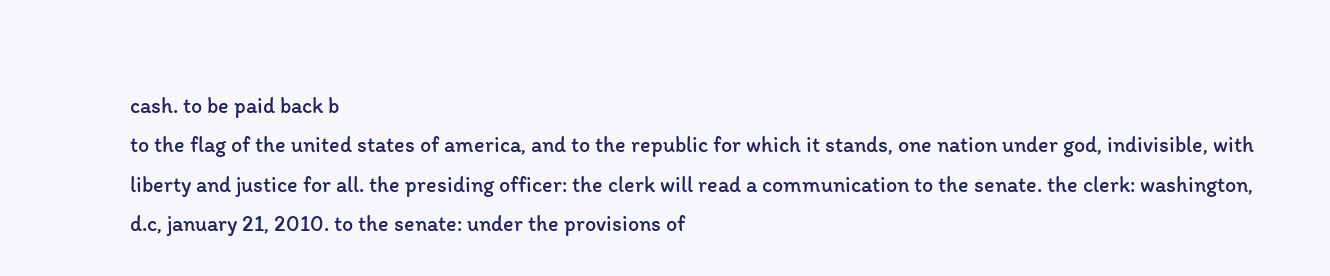cash. to be paid back b
to the flag of the united states of america, and to the republic for which it stands, one nation under god, indivisible, with liberty and justice for all. the presiding officer: the clerk will read a communication to the senate. the clerk: washington, d.c, january 21, 2010. to the senate: under the provisions of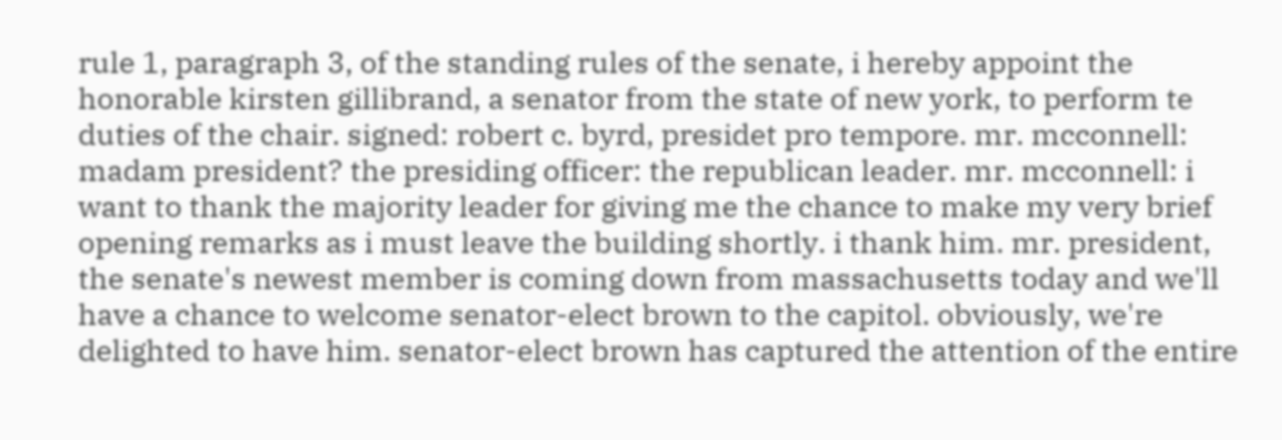rule 1, paragraph 3, of the standing rules of the senate, i hereby appoint the honorable kirsten gillibrand, a senator from the state of new york, to perform te duties of the chair. signed: robert c. byrd, presidet pro tempore. mr. mcconnell: madam president? the presiding officer: the republican leader. mr. mcconnell: i want to thank the majority leader for giving me the chance to make my very brief opening remarks as i must leave the building shortly. i thank him. mr. president, the senate's newest member is coming down from massachusetts today and we'll have a chance to welcome senator-elect brown to the capitol. obviously, we're delighted to have him. senator-elect brown has captured the attention of the entire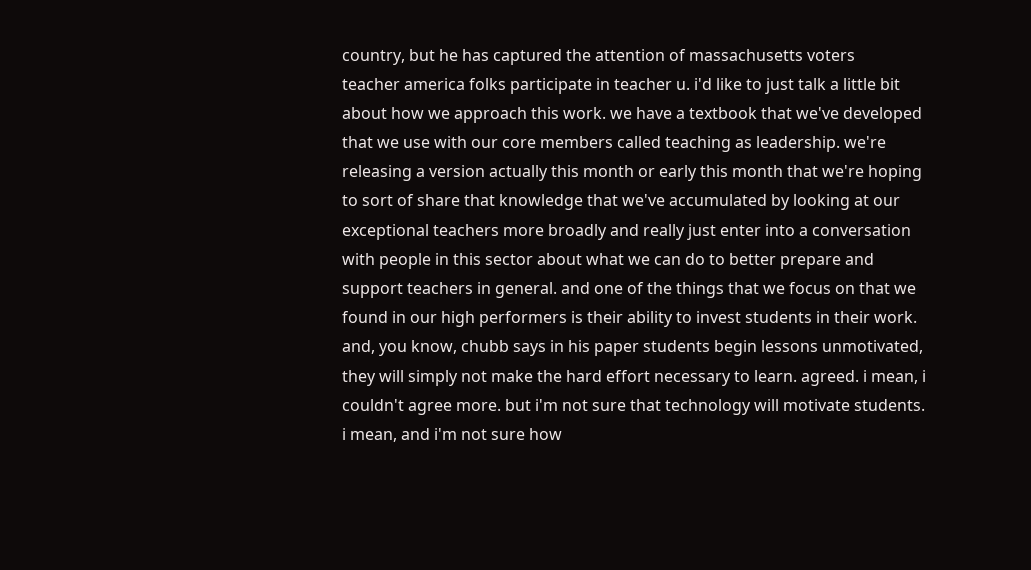country, but he has captured the attention of massachusetts voters
teacher america folks participate in teacher u. i'd like to just talk a little bit about how we approach this work. we have a textbook that we've developed that we use with our core members called teaching as leadership. we're releasing a version actually this month or early this month that we're hoping to sort of share that knowledge that we've accumulated by looking at our exceptional teachers more broadly and really just enter into a conversation with people in this sector about what we can do to better prepare and support teachers in general. and one of the things that we focus on that we found in our high performers is their ability to invest students in their work. and, you know, chubb says in his paper students begin lessons unmotivated, they will simply not make the hard effort necessary to learn. agreed. i mean, i couldn't agree more. but i'm not sure that technology will motivate students. i mean, and i'm not sure how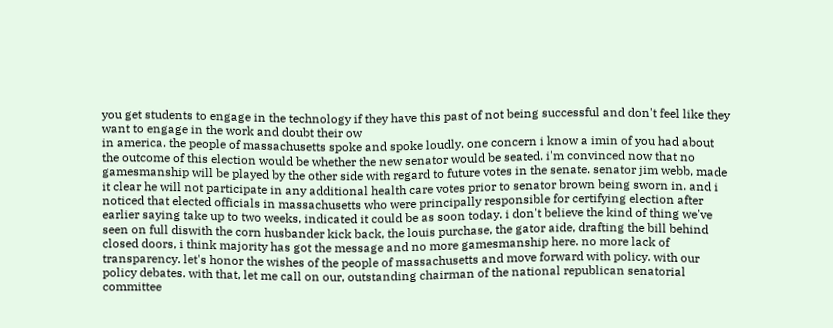you get students to engage in the technology if they have this past of not being successful and don't feel like they want to engage in the work and doubt their ow
in america. the people of massachusetts spoke and spoke loudly. one concern i know a imin of you had about the outcome of this election would be whether the new senator would be seated. i'm convinced now that no gamesmanship will be played by the other side with regard to future votes in the senate. senator jim webb, made it clear he will not participate in any additional health care votes prior to senator brown being sworn in. and i noticed that elected officials in massachusetts who were principally responsible for certifying election after earlier saying take up to two weeks, indicated it could be as soon today. i don't believe the kind of thing we've seen on full diswith the corn husbander kick back, the louis purchase, the gator aide, drafting the bill behind closed doors, i think majority has got the message and no more gamesmanship here. no more lack of transparency. let's honor the wishes of the people of massachusetts and move forward with policy. with our policy debates. with that, let me call on our, outstanding chairman of the national republican senatorial committee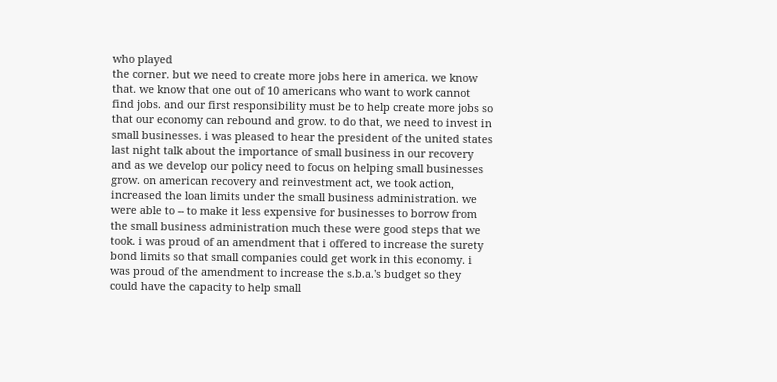who played
the corner. but we need to create more jobs here in america. we know that. we know that one out of 10 americans who want to work cannot find jobs. and our first responsibility must be to help create more jobs so that our economy can rebound and grow. to do that, we need to invest in small businesses. i was pleased to hear the president of the united states last night talk about the importance of small business in our recovery and as we develop our policy need to focus on helping small businesses grow. on american recovery and reinvestment act, we took action, increased the loan limits under the small business administration. we were able to -- to make it less expensive for businesses to borrow from the small business administration much these were good steps that we took. i was proud of an amendment that i offered to increase the surety bond limits so that small companies could get work in this economy. i was proud of the amendment to increase the s.b.a.'s budget so they could have the capacity to help small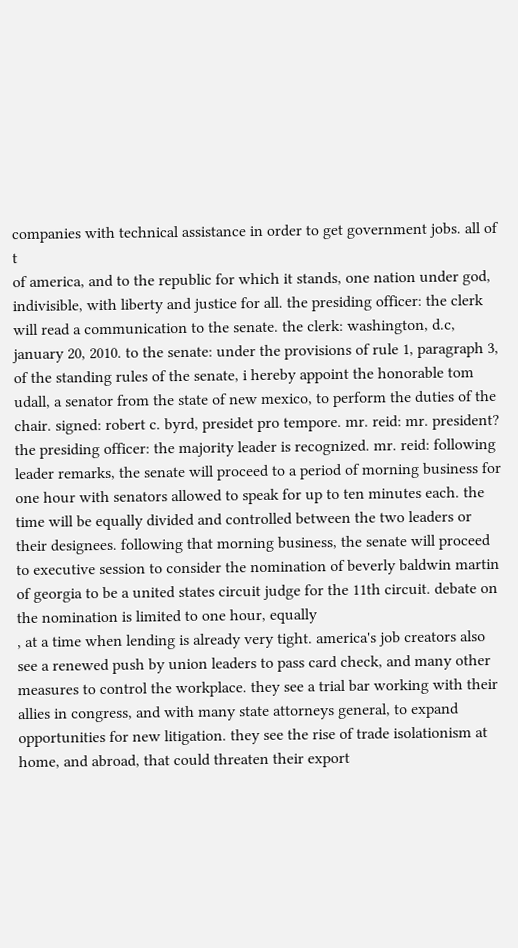companies with technical assistance in order to get government jobs. all of t
of america, and to the republic for which it stands, one nation under god, indivisible, with liberty and justice for all. the presiding officer: the clerk will read a communication to the senate. the clerk: washington, d.c, january 20, 2010. to the senate: under the provisions of rule 1, paragraph 3, of the standing rules of the senate, i hereby appoint the honorable tom udall, a senator from the state of new mexico, to perform the duties of the chair. signed: robert c. byrd, presidet pro tempore. mr. reid: mr. president? the presiding officer: the majority leader is recognized. mr. reid: following leader remarks, the senate will proceed to a period of morning business for one hour with senators allowed to speak for up to ten minutes each. the time will be equally divided and controlled between the two leaders or their designees. following that morning business, the senate will proceed to executive session to consider the nomination of beverly baldwin martin of georgia to be a united states circuit judge for the 11th circuit. debate on the nomination is limited to one hour, equally
, at a time when lending is already very tight. america's job creators also see a renewed push by union leaders to pass card check, and many other measures to control the workplace. they see a trial bar working with their allies in congress, and with many state attorneys general, to expand opportunities for new litigation. they see the rise of trade isolationism at home, and abroad, that could threaten their export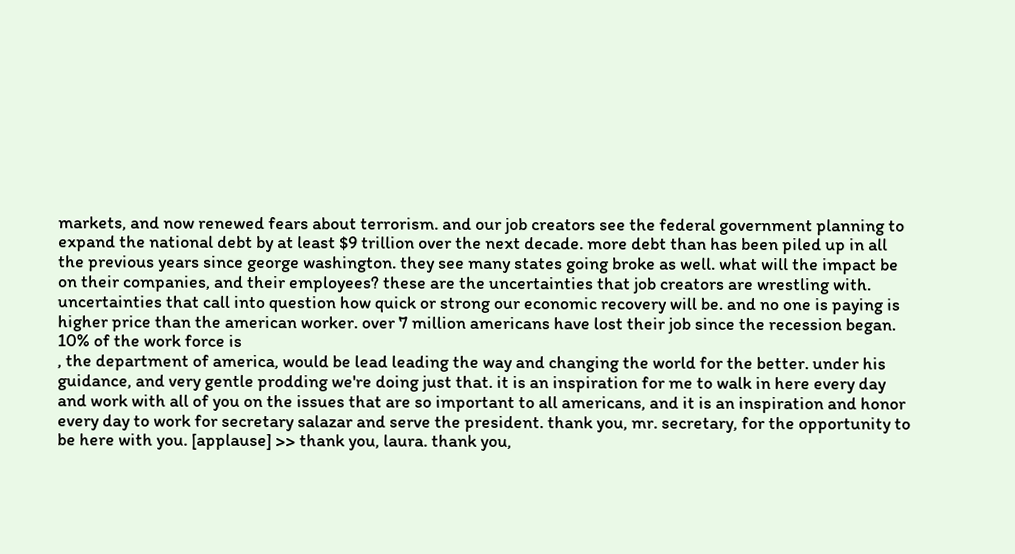markets, and now renewed fears about terrorism. and our job creators see the federal government planning to expand the national debt by at least $9 trillion over the next decade. more debt than has been piled up in all the previous years since george washington. they see many states going broke as well. what will the impact be on their companies, and their employees? these are the uncertainties that job creators are wrestling with. uncertainties that call into question how quick or strong our economic recovery will be. and no one is paying is higher price than the american worker. over 7 million americans have lost their job since the recession began. 10% of the work force is
, the department of america, would be lead leading the way and changing the world for the better. under his guidance, and very gentle prodding we're doing just that. it is an inspiration for me to walk in here every day and work with all of you on the issues that are so important to all americans, and it is an inspiration and honor every day to work for secretary salazar and serve the president. thank you, mr. secretary, for the opportunity to be here with you. [applause] >> thank you, laura. thank you,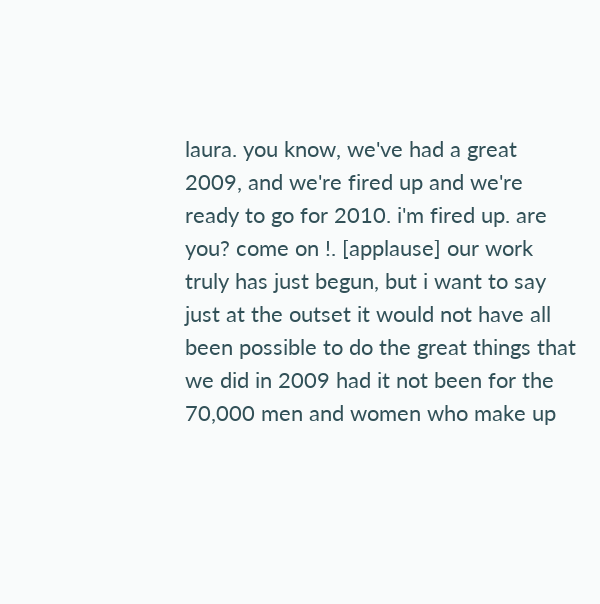laura. you know, we've had a great 2009, and we're fired up and we're ready to go for 2010. i'm fired up. are you? come on !. [applause] our work truly has just begun, but i want to say just at the outset it would not have all been possible to do the great things that we did in 2009 had it not been for the 70,000 men and women who make up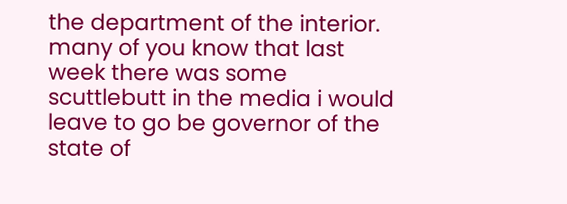the department of the interior. many of you know that last week there was some scuttlebutt in the media i would leave to go be governor of the state of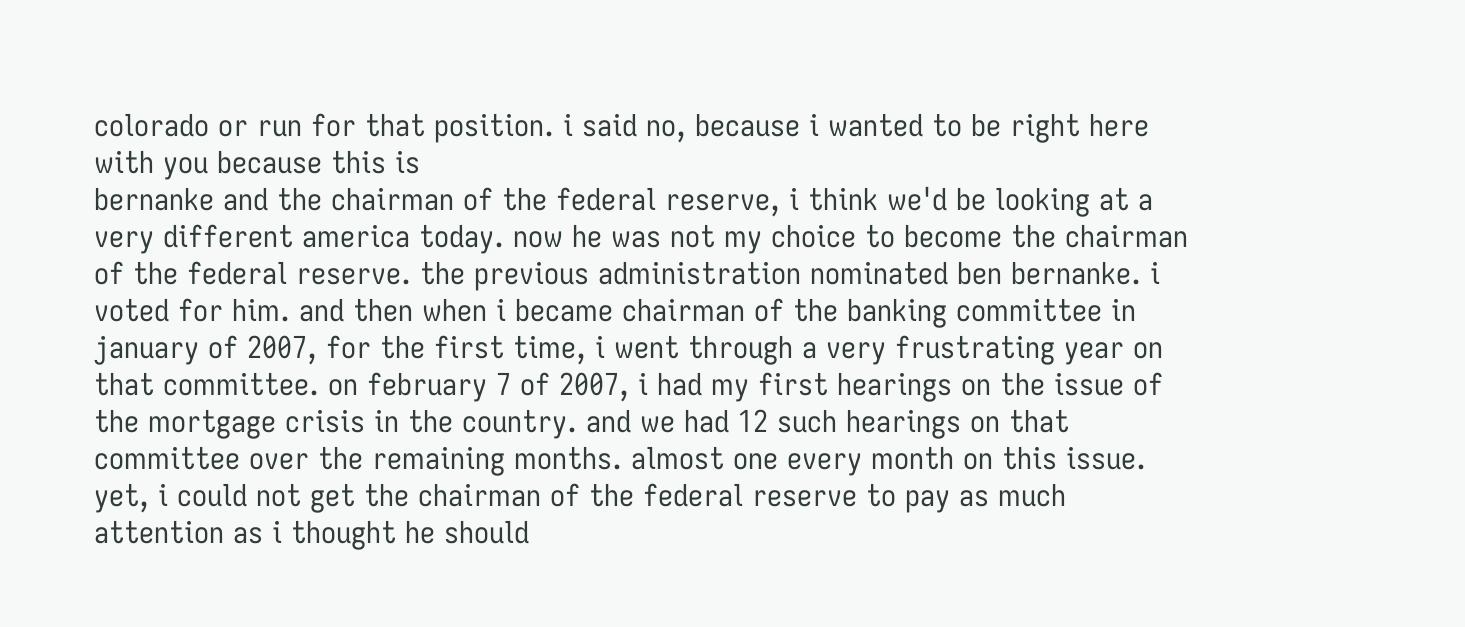colorado or run for that position. i said no, because i wanted to be right here with you because this is
bernanke and the chairman of the federal reserve, i think we'd be looking at a very different america today. now he was not my choice to become the chairman of the federal reserve. the previous administration nominated ben bernanke. i voted for him. and then when i became chairman of the banking committee in january of 2007, for the first time, i went through a very frustrating year on that committee. on february 7 of 2007, i had my first hearings on the issue of the mortgage crisis in the country. and we had 12 such hearings on that committee over the remaining months. almost one every month on this issue. yet, i could not get the chairman of the federal reserve to pay as much attention as i thought he should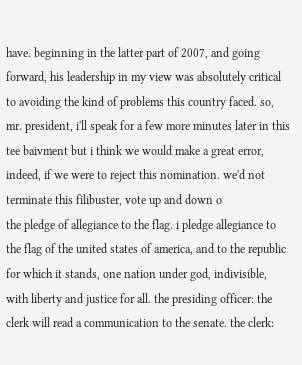have. beginning in the latter part of 2007, and going forward, his leadership in my view was absolutely critical to avoiding the kind of problems this country faced. so, mr. president, i'll speak for a few more minutes later in this tee baivment but i think we would make a great error, indeed, if we were to reject this nomination. we'd not terminate this filibuster, vote up and down o
the pledge of allegiance to the flag. i pledge allegiance to the flag of the united states of america, and to the republic for which it stands, one nation under god, indivisible, with liberty and justice for all. the presiding officer: the clerk will read a communication to the senate. the clerk: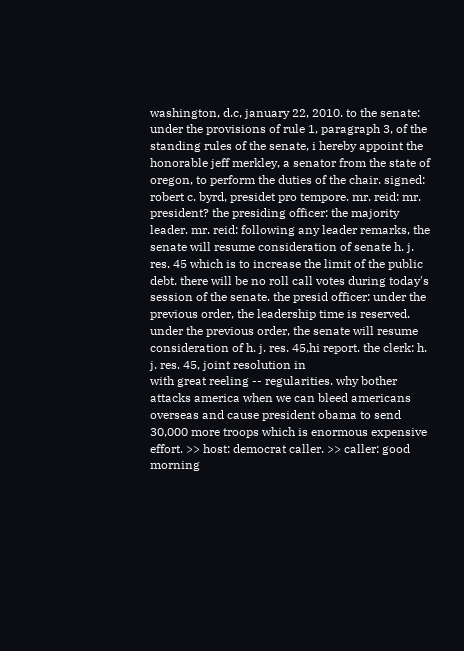washington, d.c, january 22, 2010. to the senate: under the provisions of rule 1, paragraph 3, of the standing rules of the senate, i hereby appoint the honorable jeff merkley, a senator from the state of oregon, to perform the duties of the chair. signed: robert c. byrd, presidet pro tempore. mr. reid: mr. president? the presiding officer: the majority leader. mr. reid: following any leader remarks, the senate will resume consideration of senate h. j. res. 45 which is to increase the limit of the public debt. there will be no roll call votes during today's session of the senate. the presid officer: under the previous order, the leadership time is reserved. under the previous order, the senate will resume consideration of h. j. res. 45,hi report. the clerk: h. j. res. 45, joint resolution in
with great reeling -- regularities. why bother attacks america when we can bleed americans overseas and cause president obama to send 30,000 more troops which is enormous expensive effort. >> host: democrat caller. >> caller: good morning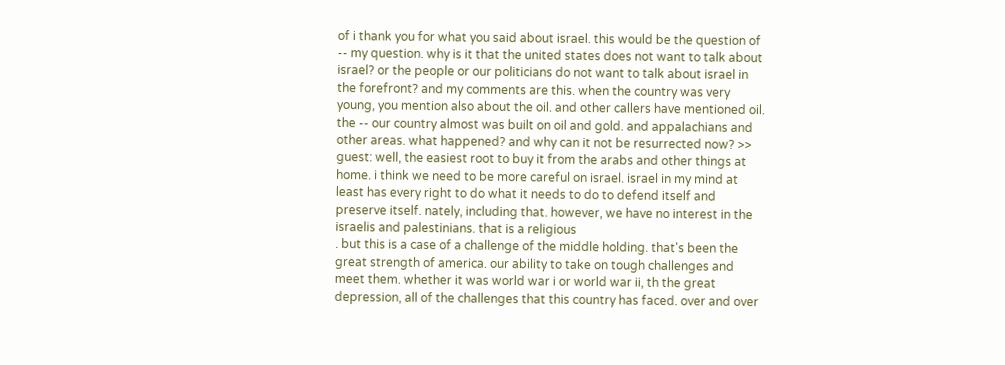of i thank you for what you said about israel. this would be the question of -- my question. why is it that the united states does not want to talk about israel? or the people or our politicians do not want to talk about israel in the forefront? and my comments are this. when the country was very young, you mention also about the oil. and other callers have mentioned oil. the -- our country almost was built on oil and gold. and appalachians and other areas. what happened? and why can it not be resurrected now? >> guest: well, the easiest root to buy it from the arabs and other things at home. i think we need to be more careful on israel. israel in my mind at least has every right to do what it needs to do to defend itself and preserve itself. nately, including that. however, we have no interest in the israelis and palestinians. that is a religious
. but this is a case of a challenge of the middle holding. that's been the great strength of america. our ability to take on tough challenges and meet them. whether it was world war i or world war ii, th the great depression, all of the challenges that this country has faced. over and over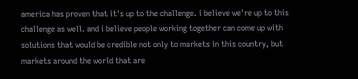america has proven that it's up to the challenge. i believe we're up to this challenge as well. and i believe people working together can come up with solutions that would be credible not only to markets in this country, but markets around the world that are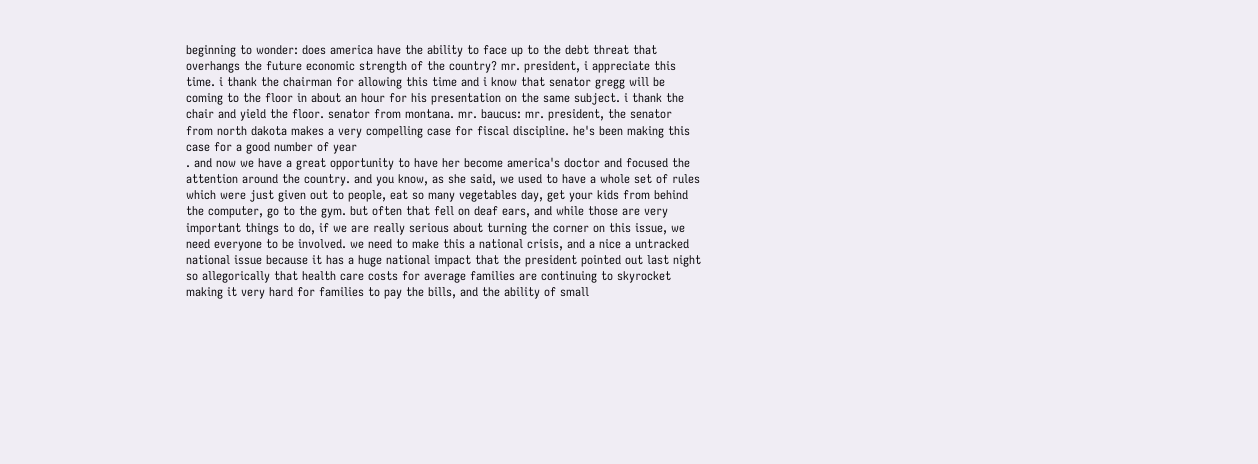beginning to wonder: does america have the ability to face up to the debt threat that overhangs the future economic strength of the country? mr. president, i appreciate this time. i thank the chairman for allowing this time and i know that senator gregg will be coming to the floor in about an hour for his presentation on the same subject. i thank the chair and yield the floor. senator from montana. mr. baucus: mr. president, the senator from north dakota makes a very compelling case for fiscal discipline. he's been making this case for a good number of year
. and now we have a great opportunity to have her become america's doctor and focused the attention around the country. and you know, as she said, we used to have a whole set of rules which were just given out to people, eat so many vegetables day, get your kids from behind the computer, go to the gym. but often that fell on deaf ears, and while those are very important things to do, if we are really serious about turning the corner on this issue, we need everyone to be involved. we need to make this a national crisis, and a nice a untracked national issue because it has a huge national impact that the president pointed out last night so allegorically that health care costs for average families are continuing to skyrocket making it very hard for families to pay the bills, and the ability of small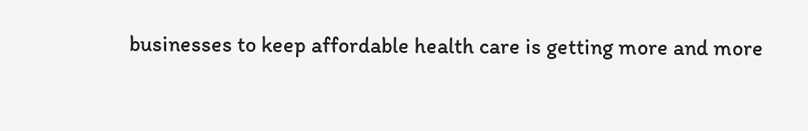businesses to keep affordable health care is getting more and more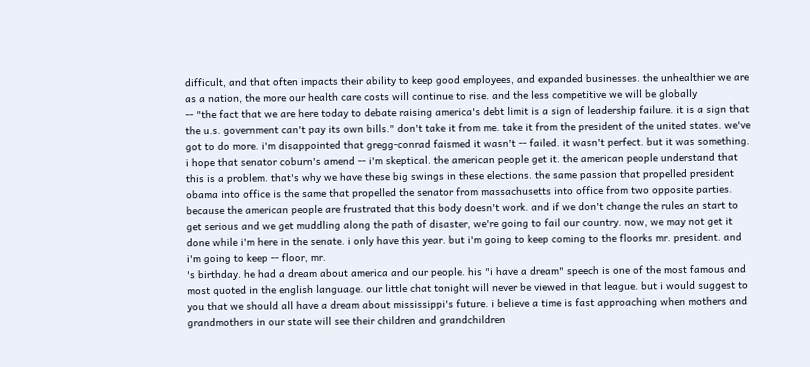difficult, and that often impacts their ability to keep good employees, and expanded businesses. the unhealthier we are as a nation, the more our health care costs will continue to rise. and the less competitive we will be globally
-- "the fact that we are here today to debate raising america's debt limit is a sign of leadership failure. it is a sign that the u.s. government can't pay its own bills." don't take it from me. take it from the president of the united states. we've got to do more. i'm disappointed that gregg-conrad faismed it wasn't -- failed. it wasn't perfect. but it was something. i hope that senator coburn's amend -- i'm skeptical. the american people get it. the american people understand that this is a problem. that's why we have these big swings in these elections. the same passion that propelled president obama into office is the same that propelled the senator from massachusetts into office from two opposite parties. because the american people are frustrated that this body doesn't work. and if we don't change the rules an start to get serious and we get muddling along the path of disaster, we're going to fail our country. now, we may not get it done while i'm here in the senate. i only have this year. but i'm going to keep coming to the floorks mr. president. and i'm going to keep -- floor, mr.
's birthday. he had a dream about america and our people. his "i have a dream" speech is one of the most famous and most quoted in the english language. our little chat tonight will never be viewed in that league. but i would suggest to you that we should all have a dream about mississippi's future. i believe a time is fast approaching when mothers and grandmothers in our state will see their children and grandchildren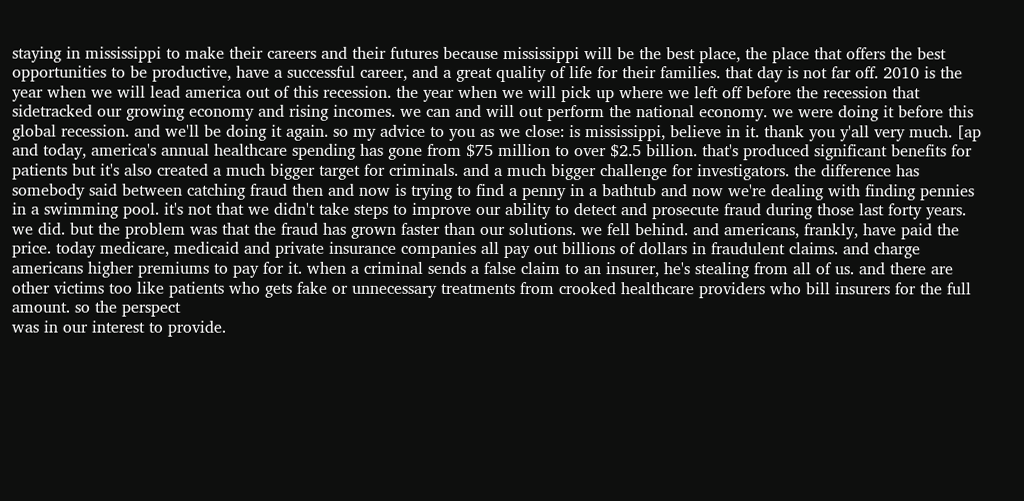staying in mississippi to make their careers and their futures because mississippi will be the best place, the place that offers the best opportunities to be productive, have a successful career, and a great quality of life for their families. that day is not far off. 2010 is the year when we will lead america out of this recession. the year when we will pick up where we left off before the recession that sidetracked our growing economy and rising incomes. we can and will out perform the national economy. we were doing it before this global recession. and we'll be doing it again. so my advice to you as we close: is mississippi, believe in it. thank you y'all very much. [ap
and today, america's annual healthcare spending has gone from $75 million to over $2.5 billion. that's produced significant benefits for patients but it's also created a much bigger target for criminals. and a much bigger challenge for investigators. the difference has somebody said between catching fraud then and now is trying to find a penny in a bathtub and now we're dealing with finding pennies in a swimming pool. it's not that we didn't take steps to improve our ability to detect and prosecute fraud during those last forty years. we did. but the problem was that the fraud has grown faster than our solutions. we fell behind. and americans, frankly, have paid the price. today medicare, medicaid and private insurance companies all pay out billions of dollars in fraudulent claims. and charge americans higher premiums to pay for it. when a criminal sends a false claim to an insurer, he's stealing from all of us. and there are other victims too like patients who gets fake or unnecessary treatments from crooked healthcare providers who bill insurers for the full amount. so the perspect
was in our interest to provide.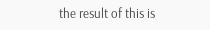the result of this is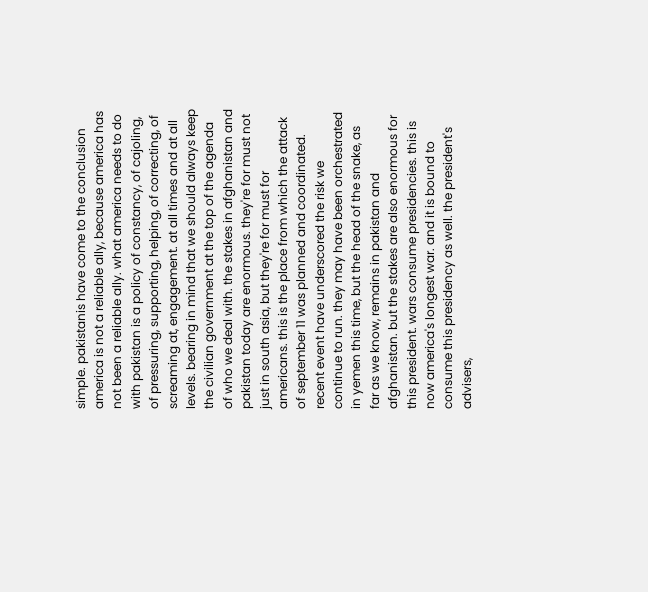simple. pakistanis have come to the conclusion america is not a reliable ally, because america has not been a reliable ally. what america needs to do with pakistan is a policy of constancy, of cajoling, of pressuring, supporting, helping, of correcting, of screaming at, engagement. at all times and at all levels. bearing in mind that we should always keep the civilian government at the top of the agenda of who we deal with. the stakes in afghanistan and pakistan today are enormous. they're for must not just in south asia, but they're for must for americans. this is the place from which the attack of september 11 was planned and coordinated. recent event have underscored the risk we continue to run. they may have been orchestrated in yemen this time, but the head of the snake, as far as we know, remains in pakistan and afghanistan. but the stakes are also enormous for this president. wars consume presidencies. this is now america's longest war. and it is bound to consume this presidency as well. the president's advisers,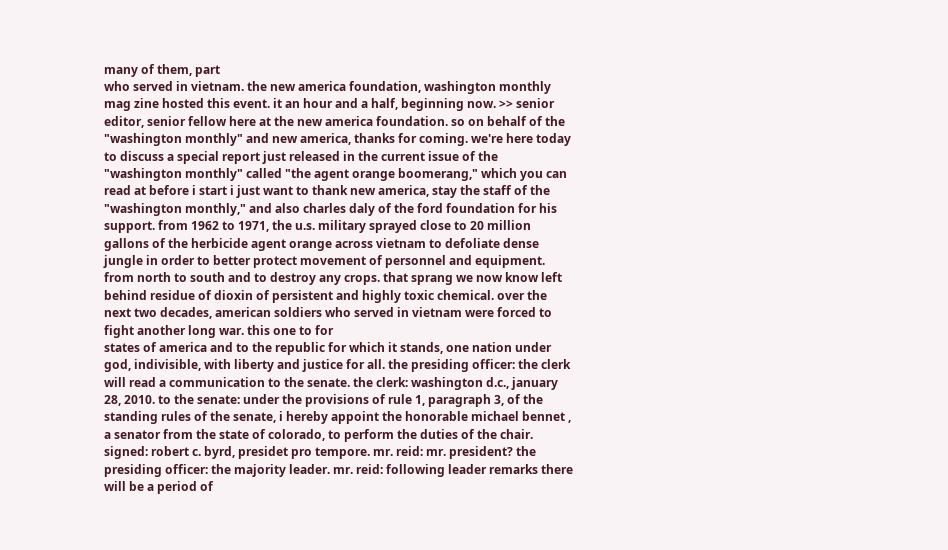many of them, part
who served in vietnam. the new america foundation, washington monthly mag zine hosted this event. it an hour and a half, beginning now. >> senior editor, senior fellow here at the new america foundation. so on behalf of the "washington monthly" and new america, thanks for coming. we're here today to discuss a special report just released in the current issue of the "washington monthly" called "the agent orange boomerang," which you can read at before i start i just want to thank new america, stay the staff of the "washington monthly," and also charles daly of the ford foundation for his support. from 1962 to 1971, the u.s. military sprayed close to 20 million gallons of the herbicide agent orange across vietnam to defoliate dense jungle in order to better protect movement of personnel and equipment. from north to south and to destroy any crops. that sprang we now know left behind residue of dioxin of persistent and highly toxic chemical. over the next two decades, american soldiers who served in vietnam were forced to fight another long war. this one to for
states of america and to the republic for which it stands, one nation under god, indivisible, with liberty and justice for all. the presiding officer: the clerk will read a communication to the senate. the clerk: washington d.c., january 28, 2010. to the senate: under the provisions of rule 1, paragraph 3, of the standing rules of the senate, i hereby appoint the honorable michael bennet , a senator from the state of colorado, to perform the duties of the chair. signed: robert c. byrd, presidet pro tempore. mr. reid: mr. president? the presiding officer: the majority leader. mr. reid: following leader remarks there will be a period of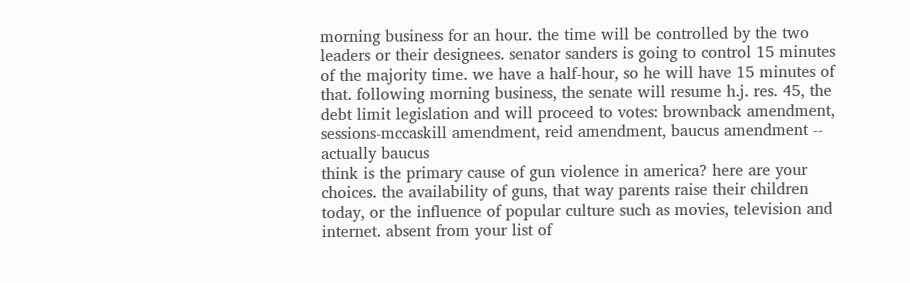morning business for an hour. the time will be controlled by the two leaders or their designees. senator sanders is going to control 15 minutes of the majority time. we have a half-hour, so he will have 15 minutes of that. following morning business, the senate will resume h.j. res. 45, the debt limit legislation and will proceed to votes: brownback amendment, sessions-mccaskill amendment, reid amendment, baucus amendment -- actually baucus
think is the primary cause of gun violence in america? here are your choices. the availability of guns, that way parents raise their children today, or the influence of popular culture such as movies, television and internet. absent from your list of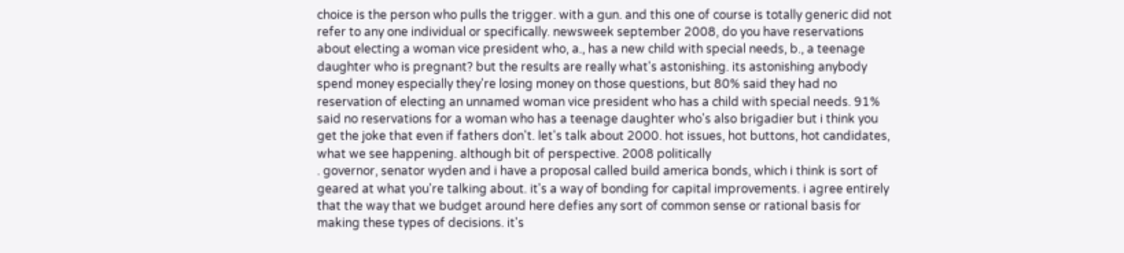choice is the person who pulls the trigger. with a gun. and this one of course is totally generic did not refer to any one individual or specifically. newsweek september 2008, do you have reservations about electing a woman vice president who, a., has a new child with special needs, b., a teenage daughter who is pregnant? but the results are really what's astonishing. its astonishing anybody spend money especially they're losing money on those questions, but 80% said they had no reservation of electing an unnamed woman vice president who has a child with special needs. 91% said no reservations for a woman who has a teenage daughter who's also brigadier but i think you get the joke that even if fathers don't. let's talk about 2000. hot issues, hot buttons, hot candidates, what we see happening. although bit of perspective. 2008 politically
. governor, senator wyden and i have a proposal called build america bonds, which i think is sort of geared at what you're talking about. it's a way of bonding for capital improvements. i agree entirely that the way that we budget around here defies any sort of common sense or rational basis for making these types of decisions. it's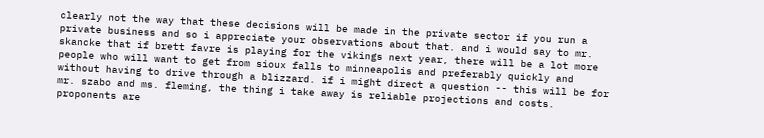clearly not the way that these decisions will be made in the private sector if you run a private business and so i appreciate your observations about that. and i would say to mr. skancke that if brett favre is playing for the vikings next year, there will be a lot more people who will want to get from sioux falls to minneapolis and preferably quickly and without having to drive through a blizzard. if i might direct a question -- this will be for mr. szabo and ms. fleming, the thing i take away is reliable projections and costs. proponents are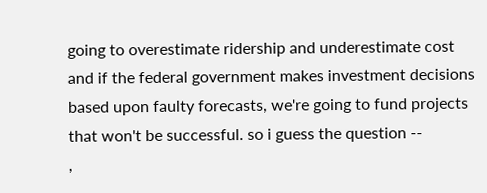going to overestimate ridership and underestimate cost and if the federal government makes investment decisions based upon faulty forecasts, we're going to fund projects that won't be successful. so i guess the question --
,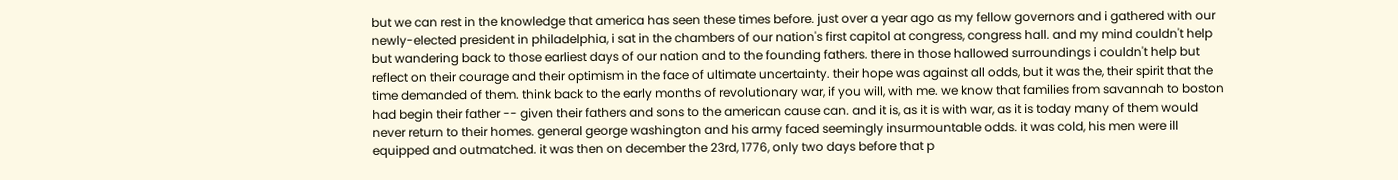but we can rest in the knowledge that america has seen these times before. just over a year ago as my fellow governors and i gathered with our newly-elected president in philadelphia, i sat in the chambers of our nation's first capitol at congress, congress hall. and my mind couldn't help but wandering back to those earliest days of our nation and to the founding fathers. there in those hallowed surroundings i couldn't help but reflect on their courage and their optimism in the face of ultimate uncertainty. their hope was against all odds, but it was the, their spirit that the time demanded of them. think back to the early months of revolutionary war, if you will, with me. we know that families from savannah to boston had begin their father -- given their fathers and sons to the american cause can. and it is, as it is with war, as it is today many of them would never return to their homes. general george washington and his army faced seemingly insurmountable odds. it was cold, his men were ill equipped and outmatched. it was then on december the 23rd, 1776, only two days before that p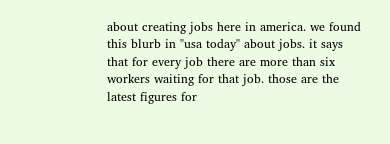about creating jobs here in america. we found this blurb in "usa today" about jobs. it says that for every job there are more than six workers waiting for that job. those are the latest figures for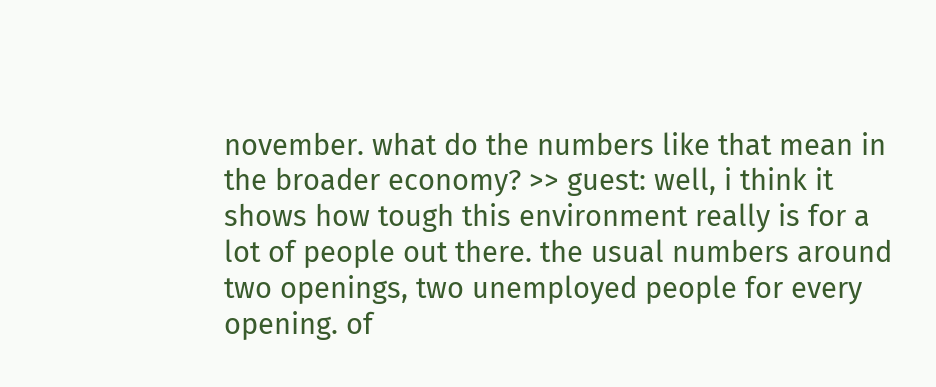november. what do the numbers like that mean in the broader economy? >> guest: well, i think it shows how tough this environment really is for a lot of people out there. the usual numbers around two openings, two unemployed people for every opening. of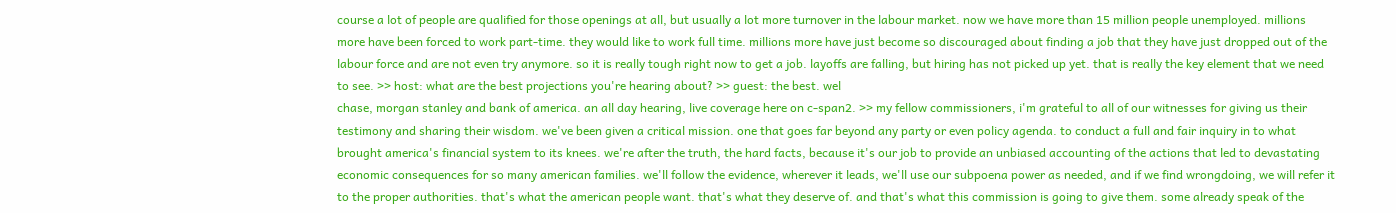course a lot of people are qualified for those openings at all, but usually a lot more turnover in the labour market. now we have more than 15 million people unemployed. millions more have been forced to work part-time. they would like to work full time. millions more have just become so discouraged about finding a job that they have just dropped out of the labour force and are not even try anymore. so it is really tough right now to get a job. layoffs are falling, but hiring has not picked up yet. that is really the key element that we need to see. >> host: what are the best projections you're hearing about? >> guest: the best. wel
chase, morgan stanley and bank of america. an all day hearing, live coverage here on c-span2. >> my fellow commissioners, i'm grateful to all of our witnesses for giving us their testimony and sharing their wisdom. we've been given a critical mission. one that goes far beyond any party or even policy agenda. to conduct a full and fair inquiry in to what brought america's financial system to its knees. we're after the truth, the hard facts, because it's our job to provide an unbiased accounting of the actions that led to devastating economic consequences for so many american families. we'll follow the evidence, wherever it leads, we'll use our subpoena power as needed, and if we find wrongdoing, we will refer it to the proper authorities. that's what the american people want. that's what they deserve of. and that's what this commission is going to give them. some already speak of the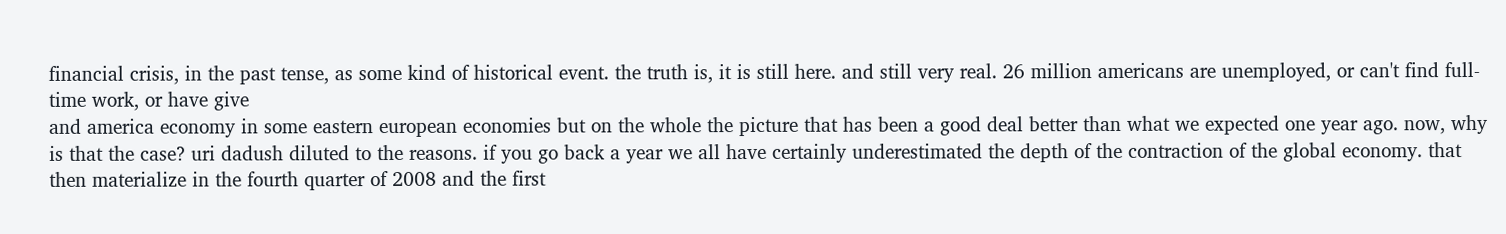financial crisis, in the past tense, as some kind of historical event. the truth is, it is still here. and still very real. 26 million americans are unemployed, or can't find full-time work, or have give
and america economy in some eastern european economies but on the whole the picture that has been a good deal better than what we expected one year ago. now, why is that the case? uri dadush diluted to the reasons. if you go back a year we all have certainly underestimated the depth of the contraction of the global economy. that then materialize in the fourth quarter of 2008 and the first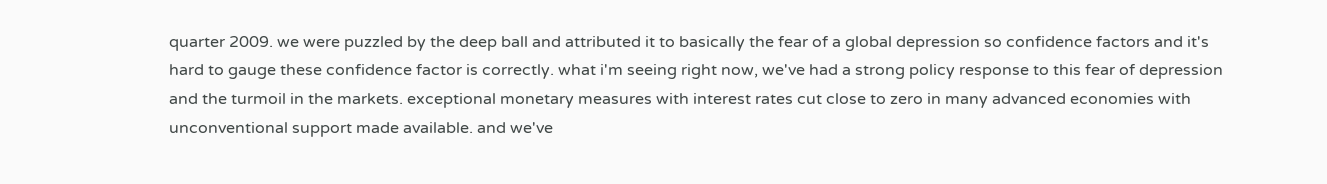quarter 2009. we were puzzled by the deep ball and attributed it to basically the fear of a global depression so confidence factors and it's hard to gauge these confidence factor is correctly. what i'm seeing right now, we've had a strong policy response to this fear of depression and the turmoil in the markets. exceptional monetary measures with interest rates cut close to zero in many advanced economies with unconventional support made available. and we've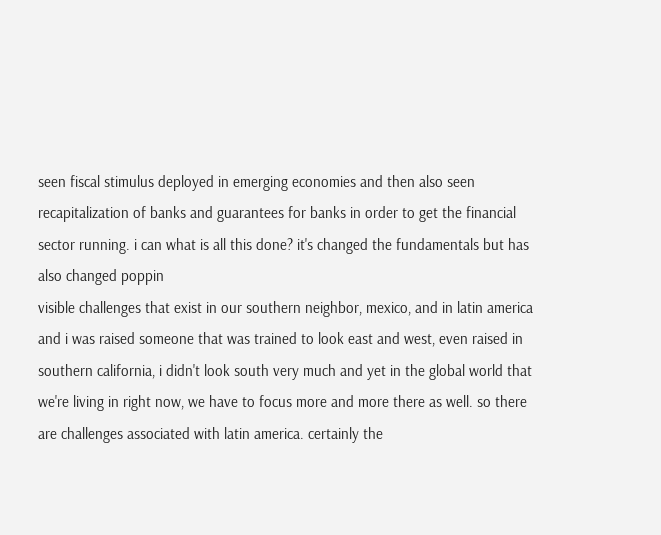seen fiscal stimulus deployed in emerging economies and then also seen recapitalization of banks and guarantees for banks in order to get the financial sector running. i can what is all this done? it's changed the fundamentals but has also changed poppin
visible challenges that exist in our southern neighbor, mexico, and in latin america and i was raised someone that was trained to look east and west, even raised in southern california, i didn't look south very much and yet in the global world that we're living in right now, we have to focus more and more there as well. so there are challenges associated with latin america. certainly the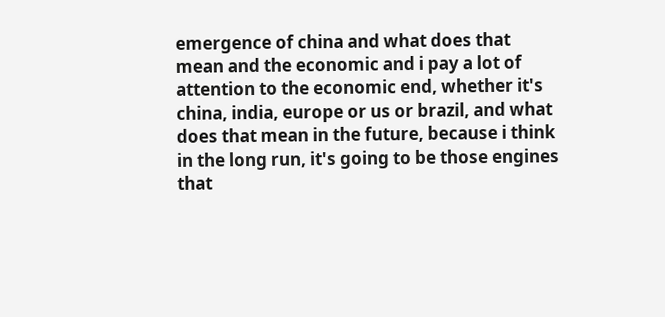emergence of china and what does that mean and the economic and i pay a lot of attention to the economic end, whether it's china, india, europe or us or brazil, and what does that mean in the future, because i think in the long run, it's going to be those engines that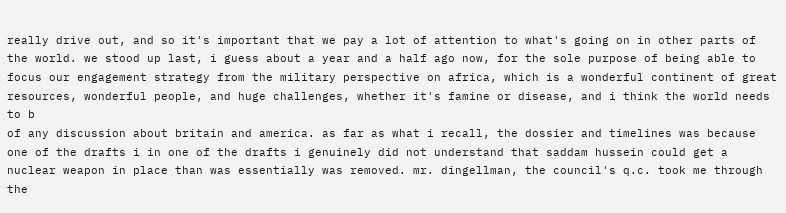really drive out, and so it's important that we pay a lot of attention to what's going on in other parts of the world. we stood up last, i guess about a year and a half ago now, for the sole purpose of being able to focus our engagement strategy from the military perspective on africa, which is a wonderful continent of great resources, wonderful people, and huge challenges, whether it's famine or disease, and i think the world needs to b
of any discussion about britain and america. as far as what i recall, the dossier and timelines was because one of the drafts i in one of the drafts i genuinely did not understand that saddam hussein could get a nuclear weapon in place than was essentially was removed. mr. dingellman, the council's q.c. took me through the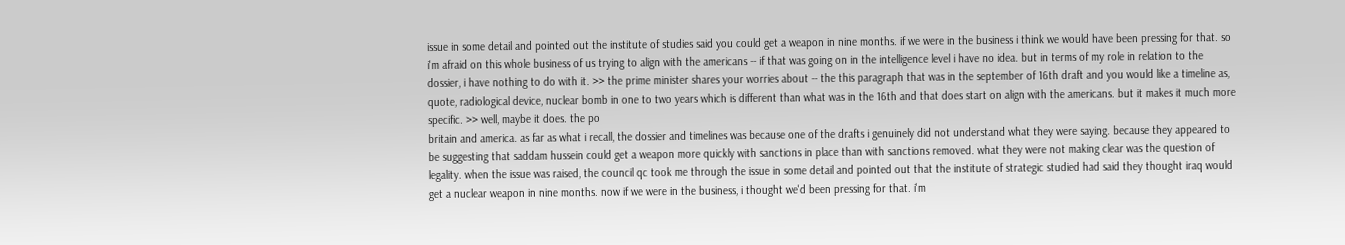issue in some detail and pointed out the institute of studies said you could get a weapon in nine months. if we were in the business i think we would have been pressing for that. so i'm afraid on this whole business of us trying to align with the americans -- if that was going on in the intelligence level i have no idea. but in terms of my role in relation to the dossier, i have nothing to do with it. >> the prime minister shares your worries about -- the this paragraph that was in the september of 16th draft and you would like a timeline as, quote, radiological device, nuclear bomb in one to two years which is different than what was in the 16th and that does start on align with the americans. but it makes it much more specific. >> well, maybe it does. the po
britain and america. as far as what i recall, the dossier and timelines was because one of the drafts i genuinely did not understand what they were saying. because they appeared to be suggesting that saddam hussein could get a weapon more quickly with sanctions in place than with sanctions removed. what they were not making clear was the question of legality. when the issue was raised, the council qc took me through the issue in some detail and pointed out that the institute of strategic studied had said they thought iraq would get a nuclear weapon in nine months. now if we were in the business, i thought we'd been pressing for that. i'm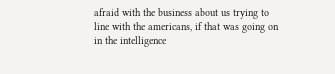afraid with the business about us trying to line with the americans, if that was going on in the intelligence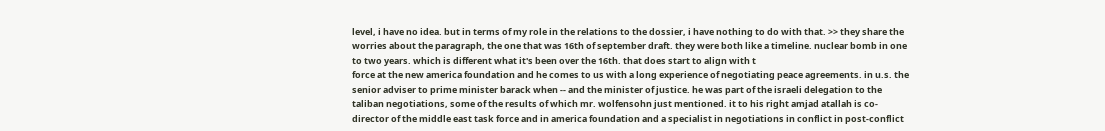level, i have no idea. but in terms of my role in the relations to the dossier, i have nothing to do with that. >> they share the worries about the paragraph, the one that was 16th of september draft. they were both like a timeline. nuclear bomb in one to two years. which is different what it's been over the 16th. that does start to align with t
force at the new america foundation and he comes to us with a long experience of negotiating peace agreements. in u.s. the senior adviser to prime minister barack when -- and the minister of justice. he was part of the israeli delegation to the taliban negotiations, some of the results of which mr. wolfensohn just mentioned. it to his right amjad atallah is co-director of the middle east task force and in america foundation and a specialist in negotiations in conflict in post-conflict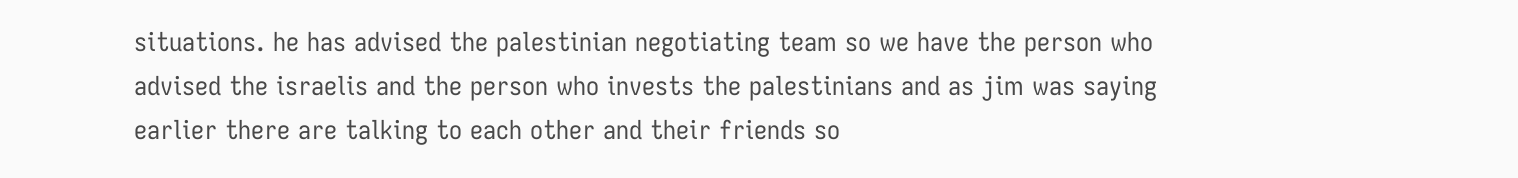situations. he has advised the palestinian negotiating team so we have the person who advised the israelis and the person who invests the palestinians and as jim was saying earlier there are talking to each other and their friends so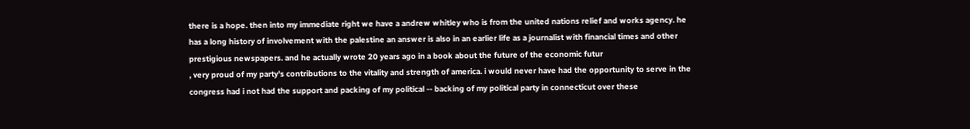there is a hope. then into my immediate right we have a andrew whitley who is from the united nations relief and works agency. he has a long history of involvement with the palestine an answer is also in an earlier life as a journalist with financial times and other prestigious newspapers. and he actually wrote 20 years ago in a book about the future of the economic futur
, very proud of my party's contributions to the vitality and strength of america. i would never have had the opportunity to serve in the congress had i not had the support and packing of my political -- backing of my political party in connecticut over these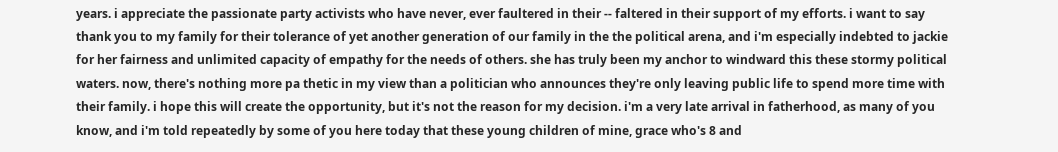years. i appreciate the passionate party activists who have never, ever faultered in their -- faltered in their support of my efforts. i want to say thank you to my family for their tolerance of yet another generation of our family in the the political arena, and i'm especially indebted to jackie for her fairness and unlimited capacity of empathy for the needs of others. she has truly been my anchor to windward this these stormy political waters. now, there's nothing more pa thetic in my view than a politician who announces they're only leaving public life to spend more time with their family. i hope this will create the opportunity, but it's not the reason for my decision. i'm a very late arrival in fatherhood, as many of you know, and i'm told repeatedly by some of you here today that these young children of mine, grace who's 8 and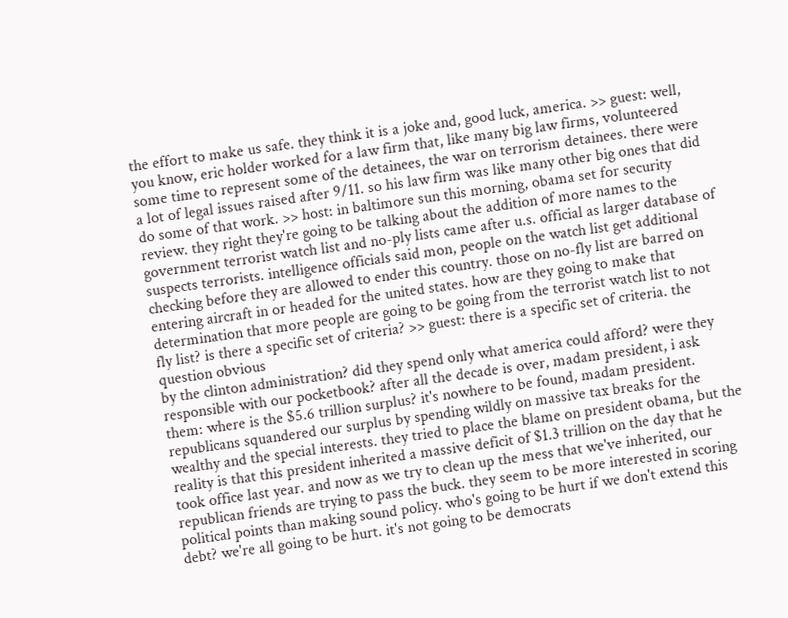the effort to make us safe. they think it is a joke and, good luck, america. >> guest: well, you know, eric holder worked for a law firm that, like many big law firms, volunteered some time to represent some of the detainees, the war on terrorism detainees. there were a lot of legal issues raised after 9/11. so his law firm was like many other big ones that did do some of that work. >> host: in baltimore sun this morning, obama set for security review. they right they're going to be talking about the addition of more names to the government terrorist watch list and no-ply lists came after u.s. official as larger database of suspects terrorists. intelligence officials said mon, people on the watch list get additional checking before they are allowed to ender this country. those on no-fly list are barred on entering aircraft in or headed for the united states. how are they going to make that determination that more people are going to be going from the terrorist watch list to not fly list? is there a specific set of criteria? >> guest: there is a specific set of criteria. the question obvious
by the clinton administration? did they spend only what america could afford? were they responsible with our pocketbook? after all the decade is over, madam president, i ask them: where is the $5.6 trillion surplus? it's nowhere to be found, madam president. republicans squandered our surplus by spending wildly on massive tax breaks for the wealthy and the special interests. they tried to place the blame on president obama, but the reality is that this president inherited a massive deficit of $1.3 trillion on the day that he took office last year. and now as we try to clean up the mess that we've inherited, our republican friends are trying to pass the buck. they seem to be more interested in scoring political points than making sound policy. who's going to be hurt if we don't extend this debt? we're all going to be hurt. it's not going to be democrats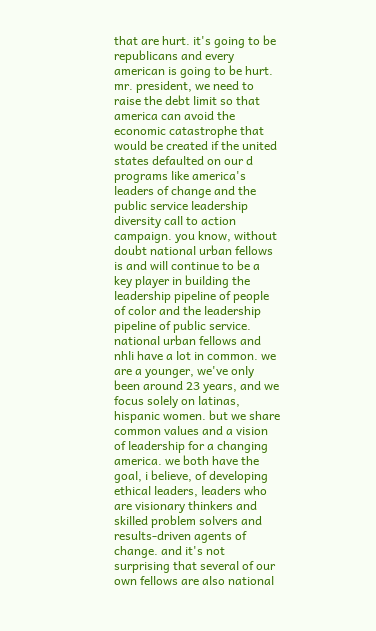that are hurt. it's going to be republicans and every american is going to be hurt. mr. president, we need to raise the debt limit so that america can avoid the economic catastrophe that would be created if the united states defaulted on our d
programs like america's leaders of change and the public service leadership diversity call to action campaign. you know, without doubt national urban fellows is and will continue to be a key player in building the leadership pipeline of people of color and the leadership pipeline of public service. national urban fellows and nhli have a lot in common. we are a younger, we've only been around 23 years, and we focus solely on latinas, hispanic women. but we share common values and a vision of leadership for a changing america. we both have the goal, i believe, of developing ethical leaders, leaders who are visionary thinkers and skilled problem solvers and results-driven agents of change. and it's not surprising that several of our own fellows are also national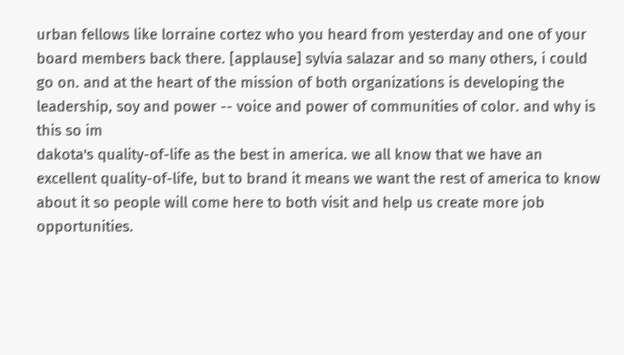urban fellows like lorraine cortez who you heard from yesterday and one of your board members back there. [applause] sylvia salazar and so many others, i could go on. and at the heart of the mission of both organizations is developing the leadership, soy and power -- voice and power of communities of color. and why is this so im
dakota's quality-of-life as the best in america. we all know that we have an excellent quality-of-life, but to brand it means we want the rest of america to know about it so people will come here to both visit and help us create more job opportunities.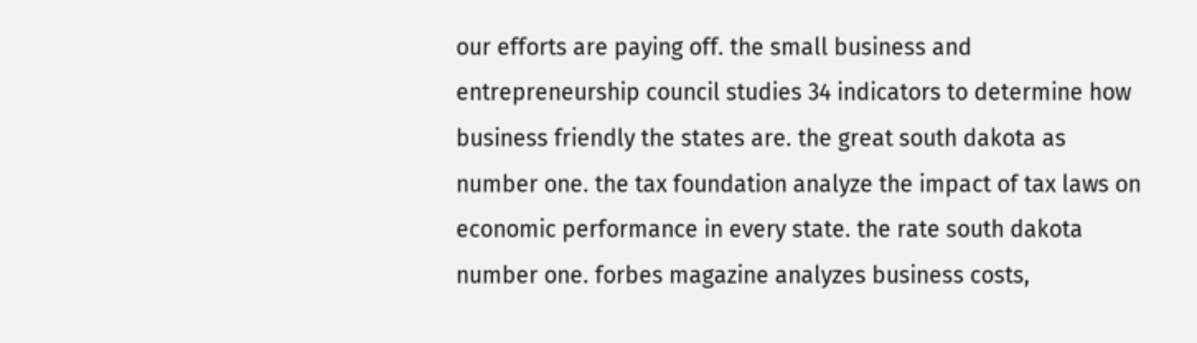our efforts are paying off. the small business and entrepreneurship council studies 34 indicators to determine how business friendly the states are. the great south dakota as number one. the tax foundation analyze the impact of tax laws on economic performance in every state. the rate south dakota number one. forbes magazine analyzes business costs,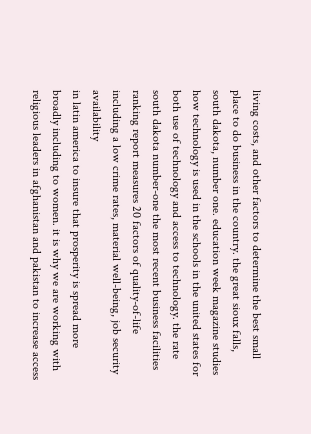living costs, and other factors to determine the best small place to do business in the country. the great sioux falls, south dakota, number one. education week magazine studies how technology is used in the schools in the united states for both use of technology and access to technology. the rate south dakota number-one the most recent business facilities ranking report measures 20 factors of quality-of-life including a low crime rates, material well-being, job security availability
in latin america to insure that prosperity is spread more broadly including to women. it is why we are working with religious leaders in afghanistan and pakistan to increase access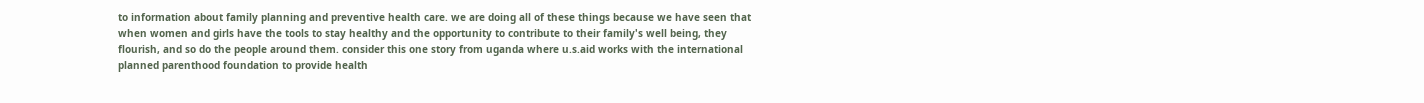to information about family planning and preventive health care. we are doing all of these things because we have seen that when women and girls have the tools to stay healthy and the opportunity to contribute to their family's well being, they flourish, and so do the people around them. consider this one story from uganda where u.s.aid works with the international planned parenthood foundation to provide health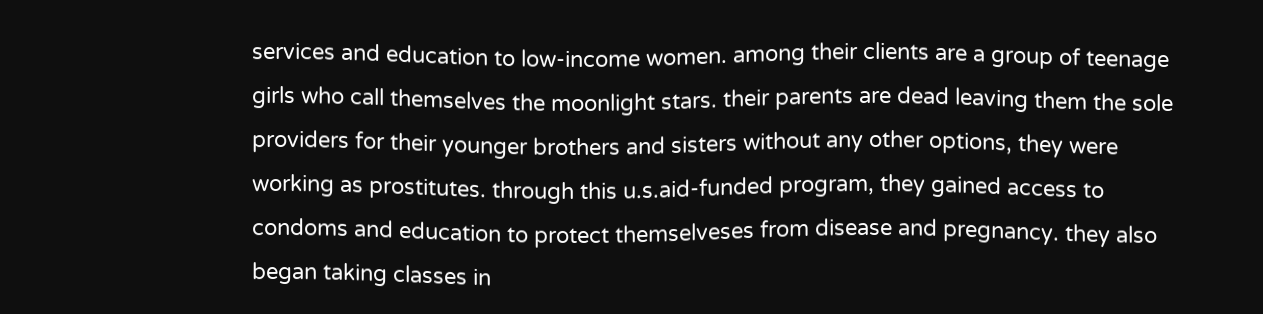services and education to low-income women. among their clients are a group of teenage girls who call themselves the moonlight stars. their parents are dead leaving them the sole providers for their younger brothers and sisters without any other options, they were working as prostitutes. through this u.s.aid-funded program, they gained access to condoms and education to protect themselveses from disease and pregnancy. they also began taking classes in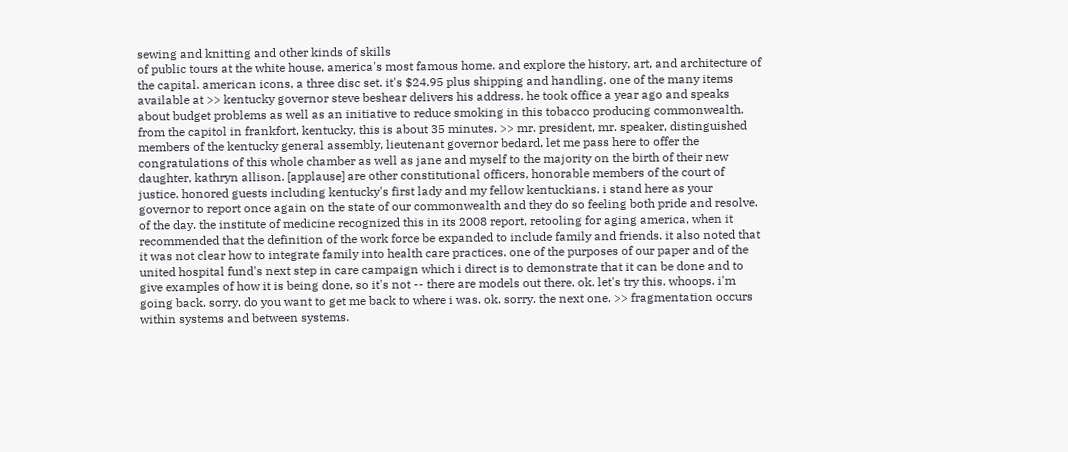sewing and knitting and other kinds of skills
of public tours at the white house, america's most famous home. and explore the history, art, and architecture of the capital. american icons, a three disc set. it's $24.95 plus shipping and handling. one of the many items available at >> kentucky governor steve beshear delivers his address. he took office a year ago and speaks about budget problems as well as an initiative to reduce smoking in this tobacco producing commonwealth. from the capitol in frankfort, kentucky, this is about 35 minutes. >> mr. president, mr. speaker, distinguished members of the kentucky general assembly, lieutenant governor bedard, let me pass here to offer the congratulations of this whole chamber as well as jane and myself to the majority on the birth of their new daughter, kathryn allison. [applause] are other constitutional officers, honorable members of the court of justice. honored guests including kentucky's first lady and my fellow kentuckians. i stand here as your governor to report once again on the state of our commonwealth and they do so feeling both pride and resolve.
of the day. the institute of medicine recognized this in its 2008 report, retooling for aging america, when it recommended that the definition of the work force be expanded to include family and friends. it also noted that it was not clear how to integrate family into health care practices. one of the purposes of our paper and of the united hospital fund's next step in care campaign which i direct is to demonstrate that it can be done and to give examples of how it is being done, so it's not -- there are models out there. ok. let's try this. whoops. i'm going back. sorry. do you want to get me back to where i was. ok. sorry. the next one. >> fragmentation occurs within systems and between systems.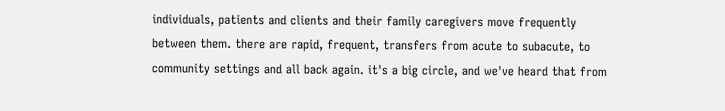individuals, patients and clients and their family caregivers move frequently between them. there are rapid, frequent, transfers from acute to subacute, to community settings and all back again. it's a big circle, and we've heard that from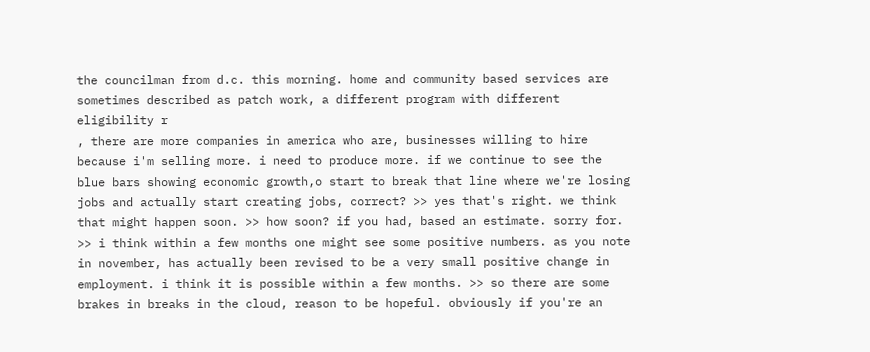the councilman from d.c. this morning. home and community based services are sometimes described as patch work, a different program with different eligibility r
, there are more companies in america who are, businesses willing to hire because i'm selling more. i need to produce more. if we continue to see the blue bars showing economic growth,o start to break that line where we're losing jobs and actually start creating jobs, correct? >> yes that's right. we think that might happen soon. >> how soon? if you had, based an estimate. sorry for. >> i think within a few months one might see some positive numbers. as you note in november, has actually been revised to be a very small positive change in employment. i think it is possible within a few months. >> so there are some brakes in breaks in the cloud, reason to be hopeful. obviously if you're an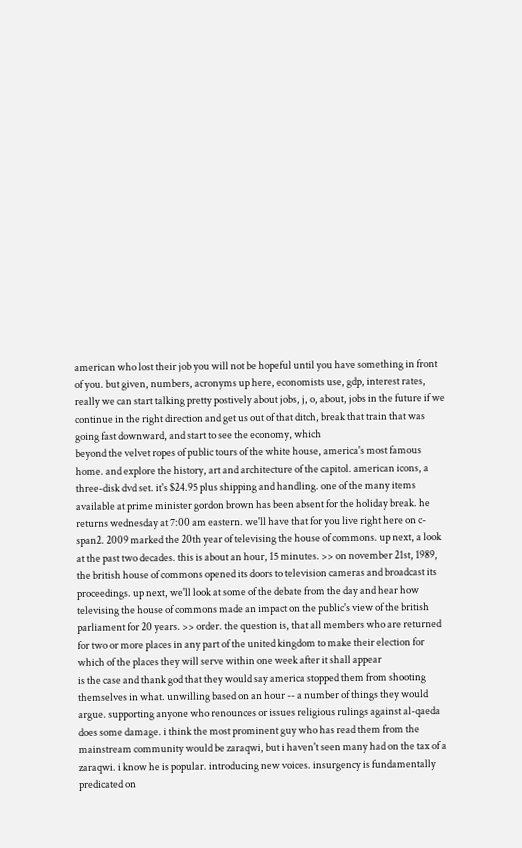american who lost their job you will not be hopeful until you have something in front of you. but given, numbers, acronyms up here, economists use, gdp, interest rates, really we can start talking pretty postively about jobs, j, o, about, jobs in the future if we continue in the right direction and get us out of that ditch, break that train that was going fast downward, and start to see the economy, which
beyond the velvet ropes of public tours of the white house, america's most famous home. and explore the history, art and architecture of the capitol. american icons, a three-disk dvd set. it's $24.95 plus shipping and handling. one of the many items available at prime minister gordon brown has been absent for the holiday break. he returns wednesday at 7:00 am eastern. we'll have that for you live right here on c-span2. 2009 marked the 20th year of televising the house of commons. up next, a look at the past two decades. this is about an hour, 15 minutes. >> on november 21st, 1989, the british house of commons opened its doors to television cameras and broadcast its proceedings. up next, we'll look at some of the debate from the day and hear how televising the house of commons made an impact on the public's view of the british parliament for 20 years. >> order. the question is, that all members who are returned for two or more places in any part of the united kingdom to make their election for which of the places they will serve within one week after it shall appear
is the case and thank god that they would say america stopped them from shooting themselves in what. unwilling based on an hour -- a number of things they would argue. supporting anyone who renounces or issues religious rulings against al-qaeda does some damage. i think the most prominent guy who has read them from the mainstream community would be zaraqwi, but i haven't seen many had on the tax of a zaraqwi. i know he is popular. introducing new voices. insurgency is fundamentally predicated on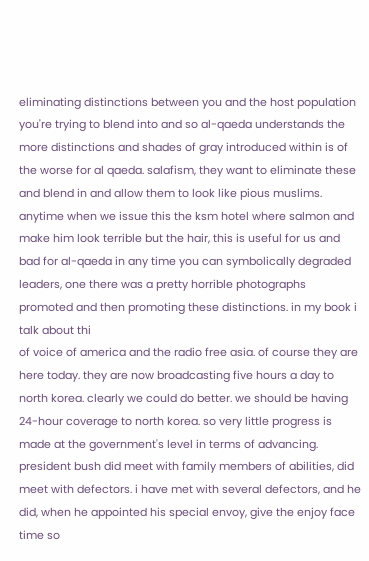eliminating distinctions between you and the host population you're trying to blend into and so al-qaeda understands the more distinctions and shades of gray introduced within is of the worse for al qaeda. salafism, they want to eliminate these and blend in and allow them to look like pious muslims. anytime when we issue this the ksm hotel where salmon and make him look terrible but the hair, this is useful for us and bad for al-qaeda in any time you can symbolically degraded leaders, one there was a pretty horrible photographs promoted and then promoting these distinctions. in my book i talk about thi
of voice of america and the radio free asia. of course they are here today. they are now broadcasting five hours a day to north korea. clearly we could do better. we should be having 24-hour coverage to north korea. so very little progress is made at the government's level in terms of advancing. president bush did meet with family members of abilities, did meet with defectors. i have met with several defectors, and he did, when he appointed his special envoy, give the enjoy face time so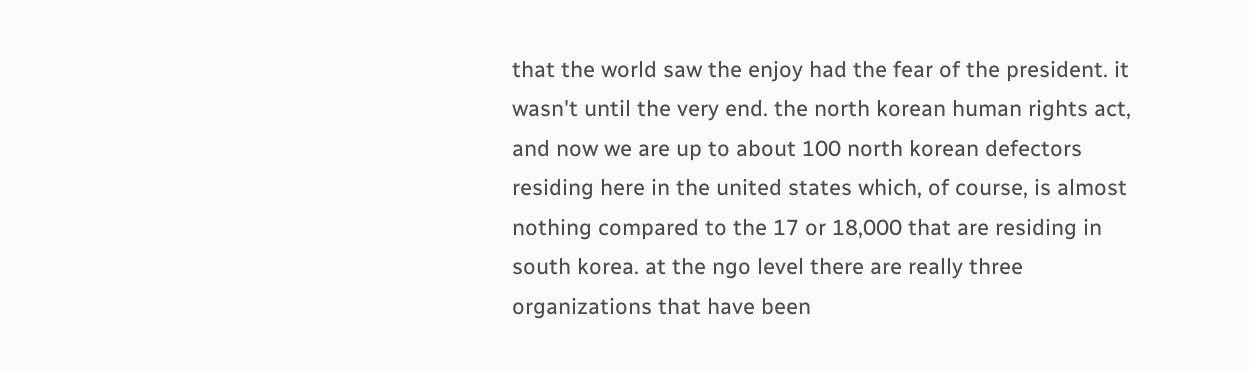that the world saw the enjoy had the fear of the president. it wasn't until the very end. the north korean human rights act, and now we are up to about 100 north korean defectors residing here in the united states which, of course, is almost nothing compared to the 17 or 18,000 that are residing in south korea. at the ngo level there are really three organizations that have been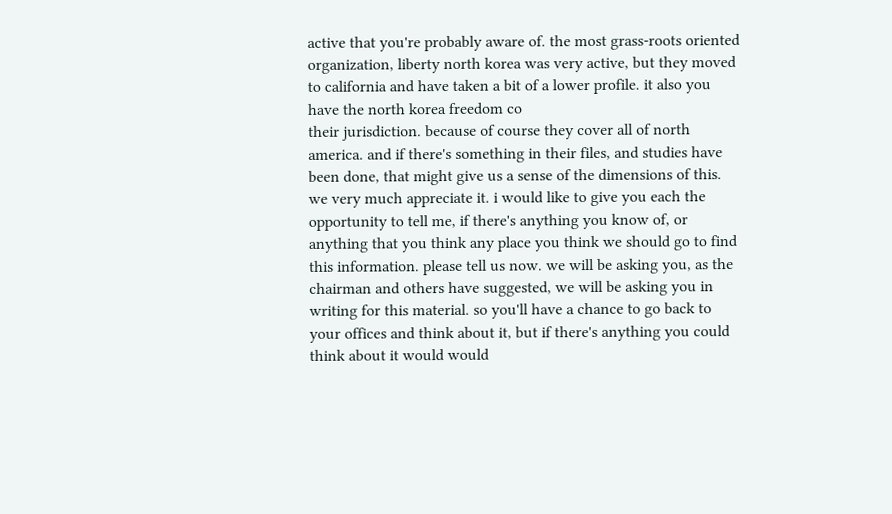active that you're probably aware of. the most grass-roots oriented organization, liberty north korea was very active, but they moved to california and have taken a bit of a lower profile. it also you have the north korea freedom co
their jurisdiction. because of course they cover all of north america. and if there's something in their files, and studies have been done, that might give us a sense of the dimensions of this. we very much appreciate it. i would like to give you each the opportunity to tell me, if there's anything you know of, or anything that you think any place you think we should go to find this information. please tell us now. we will be asking you, as the chairman and others have suggested, we will be asking you in writing for this material. so you'll have a chance to go back to your offices and think about it, but if there's anything you could think about it would would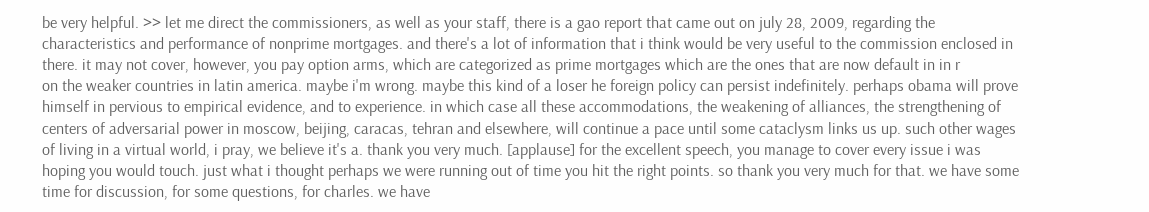be very helpful. >> let me direct the commissioners, as well as your staff, there is a gao report that came out on july 28, 2009, regarding the characteristics and performance of nonprime mortgages. and there's a lot of information that i think would be very useful to the commission enclosed in there. it may not cover, however, you pay option arms, which are categorized as prime mortgages which are the ones that are now default in in r
on the weaker countries in latin america. maybe i'm wrong. maybe this kind of a loser he foreign policy can persist indefinitely. perhaps obama will prove himself in pervious to empirical evidence, and to experience. in which case all these accommodations, the weakening of alliances, the strengthening of centers of adversarial power in moscow, beijing, caracas, tehran and elsewhere, will continue a pace until some cataclysm links us up. such other wages of living in a virtual world, i pray, we believe it's a. thank you very much. [applause] for the excellent speech, you manage to cover every issue i was hoping you would touch. just what i thought perhaps we were running out of time you hit the right points. so thank you very much for that. we have some time for discussion, for some questions, for charles. we have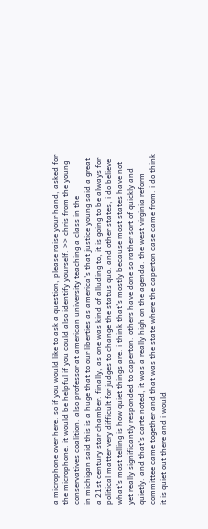a microphone over here. so if you would like to ask a question, please raise your hand, asked for the microphone. it would be helpful if you could also identify yourself. >> chris from the young conservatives coalition. also professor at american university teaching a class in the
in michigan said this is a huge that to our liberties as america's that justice young said a great a 21st century star chamber. finally, as one was kind of alluding to, it is going to be always for political matter very difficult for judges to change the status quo. and other states, i do believe what's most telling is how quiet things are. i think that's mostly because most states have not yet really significantly responded to caperton. others have done so rather sort of quickly and quietly. and that's carte noted, it was a really high on the agenda. the west virginia reform committee came together and that was the state where the caperton case came from. i do think it is quiet out there and i would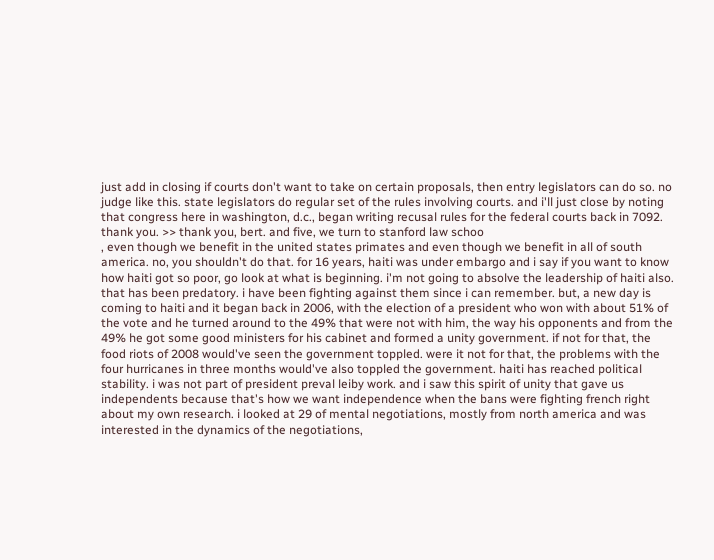just add in closing if courts don't want to take on certain proposals, then entry legislators can do so. no judge like this. state legislators do regular set of the rules involving courts. and i'll just close by noting that congress here in washington, d.c., began writing recusal rules for the federal courts back in 7092. thank you. >> thank you, bert. and five, we turn to stanford law schoo
, even though we benefit in the united states primates and even though we benefit in all of south america. no, you shouldn't do that. for 16 years, haiti was under embargo and i say if you want to know how haiti got so poor, go look at what is beginning. i'm not going to absolve the leadership of haiti also. that has been predatory. i have been fighting against them since i can remember. but, a new day is coming to haiti and it began back in 2006, with the election of a president who won with about 51% of the vote and he turned around to the 49% that were not with him, the way his opponents and from the 49% he got some good ministers for his cabinet and formed a unity government. if not for that, the food riots of 2008 would've seen the government toppled. were it not for that, the problems with the four hurricanes in three months would've also toppled the government. haiti has reached political stability. i was not part of president preval leiby work. and i saw this spirit of unity that gave us independents because that's how we want independence when the bans were fighting french right
about my own research. i looked at 29 of mental negotiations, mostly from north america and was interested in the dynamics of the negotiations,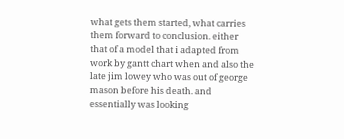what gets them started, what carries them forward to conclusion. either that of a model that i adapted from work by gantt chart when and also the late jim lowey who was out of george mason before his death. and essentially was looking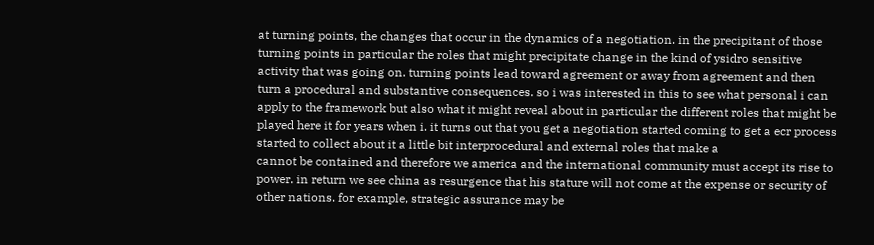at turning points, the changes that occur in the dynamics of a negotiation. in the precipitant of those turning points in particular the roles that might precipitate change in the kind of ysidro sensitive activity that was going on. turning points lead toward agreement or away from agreement and then turn a procedural and substantive consequences. so i was interested in this to see what personal i can apply to the framework but also what it might reveal about in particular the different roles that might be played here it for years when i. it turns out that you get a negotiation started coming to get a ecr process started to collect about it a little bit interprocedural and external roles that make a
cannot be contained and therefore we america and the international community must accept its rise to power. in return we see china as resurgence that his stature will not come at the expense or security of other nations. for example, strategic assurance may be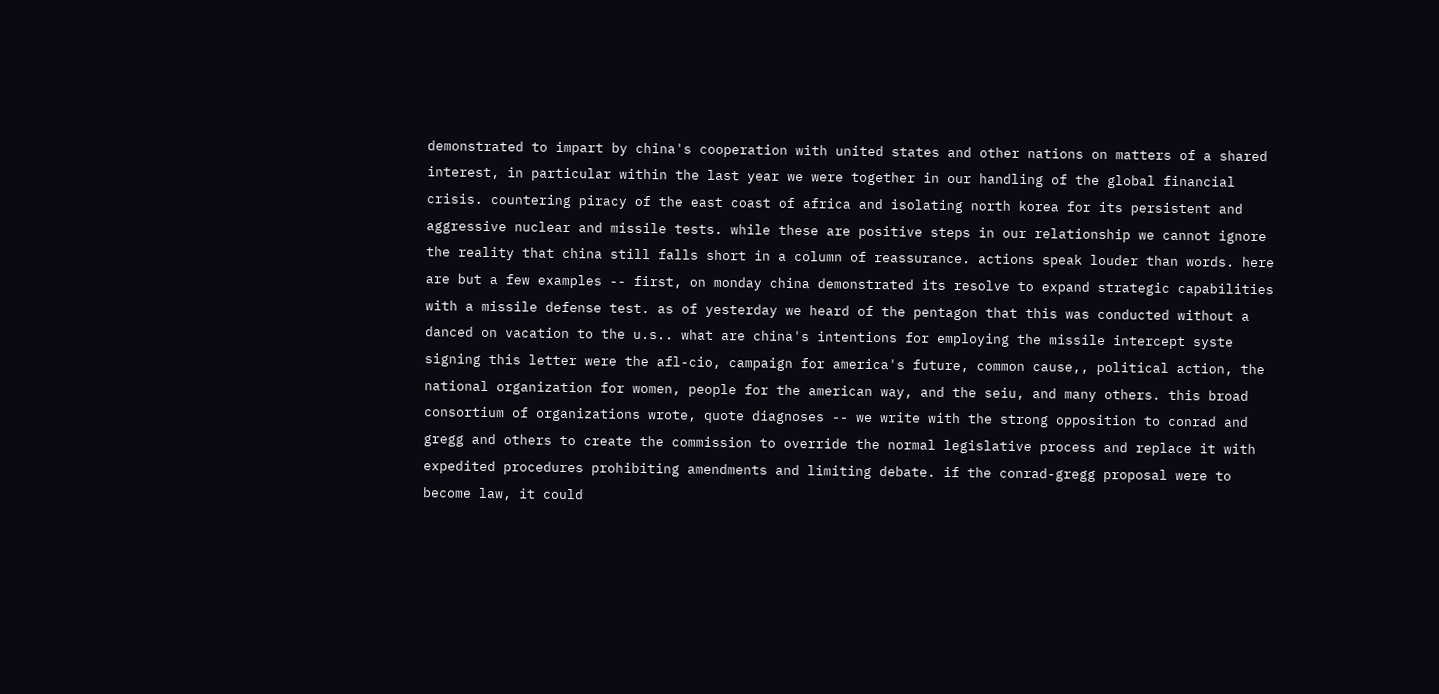demonstrated to impart by china's cooperation with united states and other nations on matters of a shared interest, in particular within the last year we were together in our handling of the global financial crisis. countering piracy of the east coast of africa and isolating north korea for its persistent and aggressive nuclear and missile tests. while these are positive steps in our relationship we cannot ignore the reality that china still falls short in a column of reassurance. actions speak louder than words. here are but a few examples -- first, on monday china demonstrated its resolve to expand strategic capabilities with a missile defense test. as of yesterday we heard of the pentagon that this was conducted without a danced on vacation to the u.s.. what are china's intentions for employing the missile intercept syste
signing this letter were the afl-cio, campaign for america's future, common cause,, political action, the national organization for women, people for the american way, and the seiu, and many others. this broad consortium of organizations wrote, quote diagnoses -- we write with the strong opposition to conrad and gregg and others to create the commission to override the normal legislative process and replace it with expedited procedures prohibiting amendments and limiting debate. if the conrad-gregg proposal were to become law, it could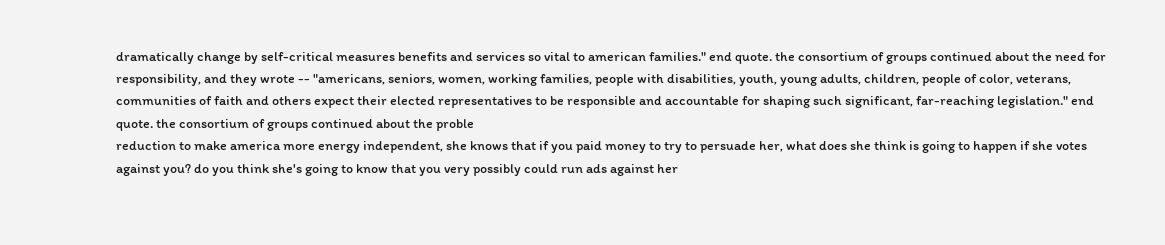dramatically change by self-critical measures benefits and services so vital to american families." end quote. the consortium of groups continued about the need for responsibility, and they wrote -- "americans, seniors, women, working families, people with disabilities, youth, young adults, children, people of color, veterans, communities of faith and others expect their elected representatives to be responsible and accountable for shaping such significant, far-reaching legislation." end quote. the consortium of groups continued about the proble
reduction to make america more energy independent, she knows that if you paid money to try to persuade her, what does she think is going to happen if she votes against you? do you think she's going to know that you very possibly could run ads against her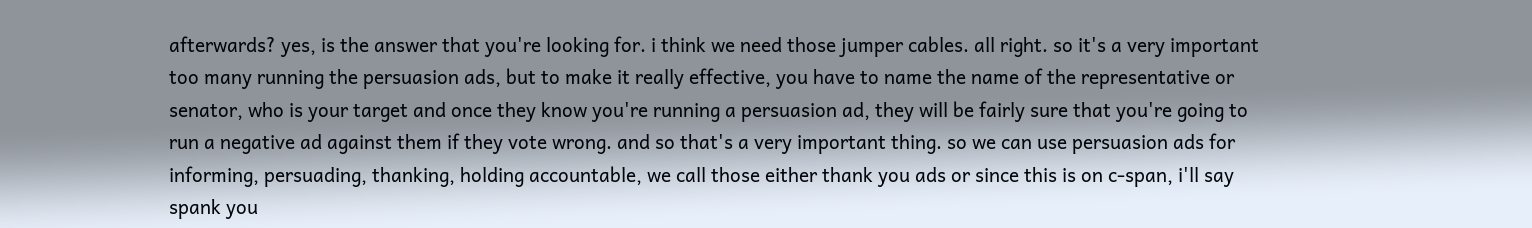afterwards? yes, is the answer that you're looking for. i think we need those jumper cables. all right. so it's a very important too many running the persuasion ads, but to make it really effective, you have to name the name of the representative or senator, who is your target and once they know you're running a persuasion ad, they will be fairly sure that you're going to run a negative ad against them if they vote wrong. and so that's a very important thing. so we can use persuasion ads for informing, persuading, thanking, holding accountable, we call those either thank you ads or since this is on c-span, i'll say spank you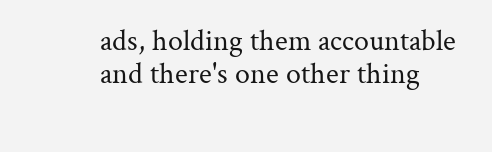ads, holding them accountable and there's one other thing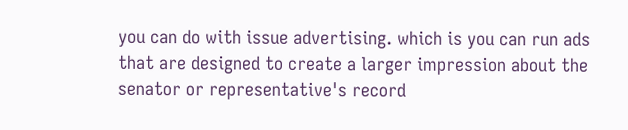you can do with issue advertising. which is you can run ads that are designed to create a larger impression about the senator or representative's record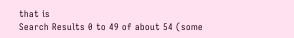that is
Search Results 0 to 49 of about 54 (some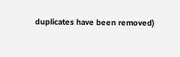duplicates have been removed)